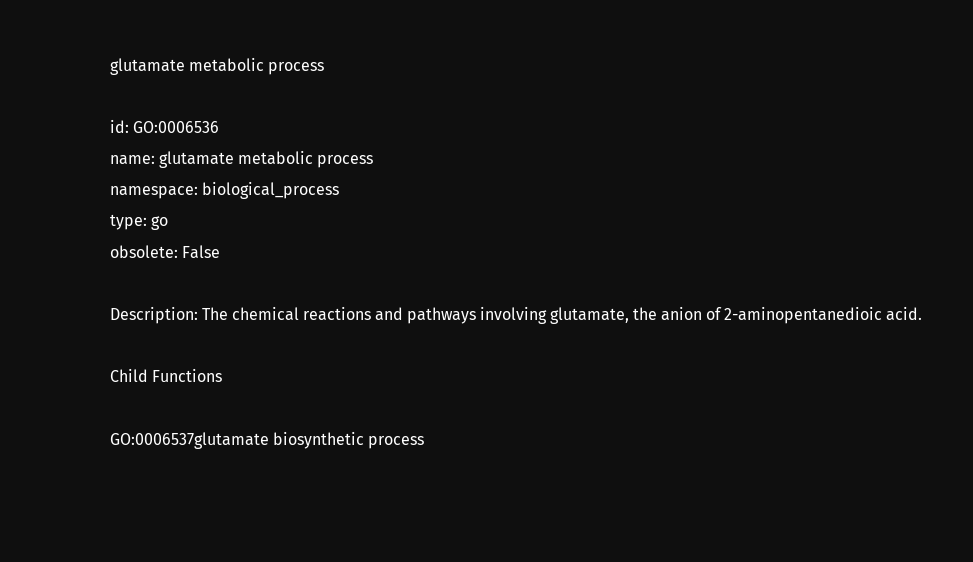glutamate metabolic process

id: GO:0006536
name: glutamate metabolic process
namespace: biological_process
type: go
obsolete: False

Description: The chemical reactions and pathways involving glutamate, the anion of 2-aminopentanedioic acid.

Child Functions

GO:0006537glutamate biosynthetic process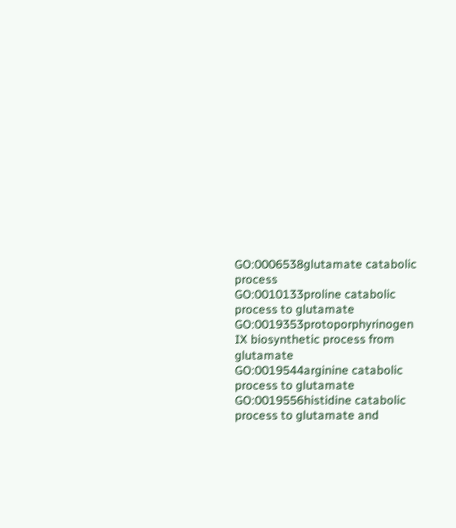GO:0006538glutamate catabolic process
GO:0010133proline catabolic process to glutamate
GO:0019353protoporphyrinogen IX biosynthetic process from glutamate
GO:0019544arginine catabolic process to glutamate
GO:0019556histidine catabolic process to glutamate and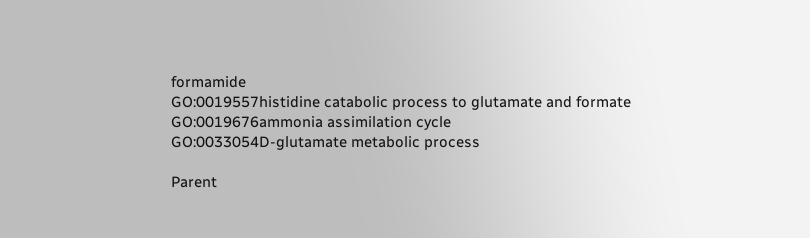formamide
GO:0019557histidine catabolic process to glutamate and formate
GO:0019676ammonia assimilation cycle
GO:0033054D-glutamate metabolic process

Parent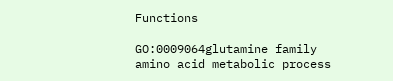Functions

GO:0009064glutamine family amino acid metabolic process